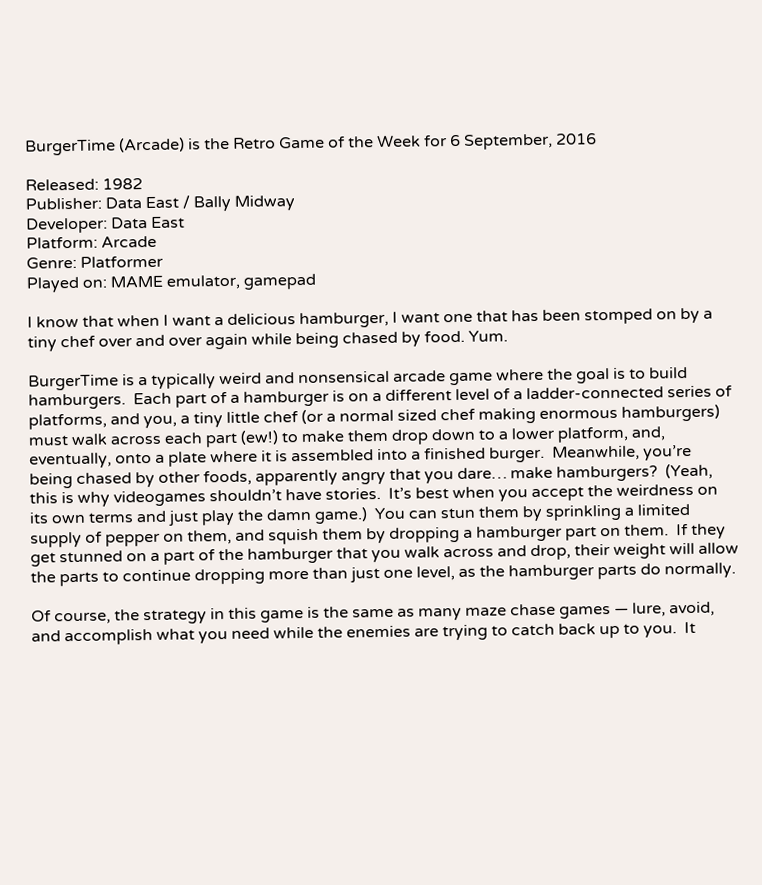BurgerTime (Arcade) is the Retro Game of the Week for 6 September, 2016

Released: 1982
Publisher: Data East / Bally Midway
Developer: Data East
Platform: Arcade
Genre: Platformer
Played on: MAME emulator, gamepad

I know that when I want a delicious hamburger, I want one that has been stomped on by a tiny chef over and over again while being chased by food. Yum.

BurgerTime is a typically weird and nonsensical arcade game where the goal is to build hamburgers.  Each part of a hamburger is on a different level of a ladder-connected series of platforms, and you, a tiny little chef (or a normal sized chef making enormous hamburgers) must walk across each part (ew!) to make them drop down to a lower platform, and, eventually, onto a plate where it is assembled into a finished burger.  Meanwhile, you’re being chased by other foods, apparently angry that you dare… make hamburgers?  (Yeah, this is why videogames shouldn’t have stories.  It’s best when you accept the weirdness on its own terms and just play the damn game.)  You can stun them by sprinkling a limited supply of pepper on them, and squish them by dropping a hamburger part on them.  If they get stunned on a part of the hamburger that you walk across and drop, their weight will allow the parts to continue dropping more than just one level, as the hamburger parts do normally.

Of course, the strategy in this game is the same as many maze chase games — lure, avoid, and accomplish what you need while the enemies are trying to catch back up to you.  It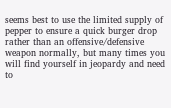seems best to use the limited supply of pepper to ensure a quick burger drop rather than an offensive/defensive weapon normally, but many times you will find yourself in jeopardy and need to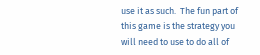use it as such.  The fun part of this game is the strategy you will need to use to do all of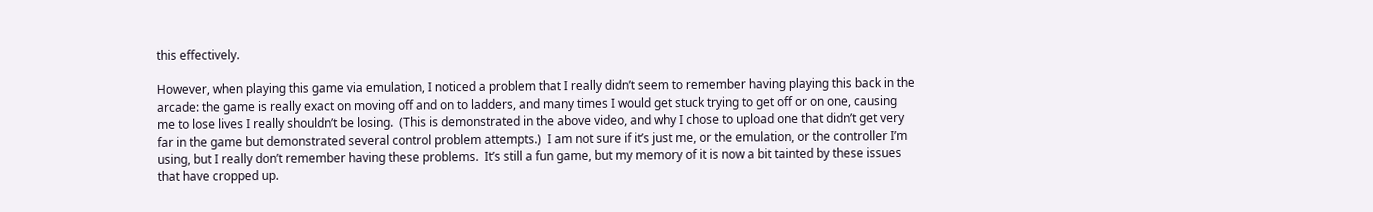this effectively.

However, when playing this game via emulation, I noticed a problem that I really didn’t seem to remember having playing this back in the arcade: the game is really exact on moving off and on to ladders, and many times I would get stuck trying to get off or on one, causing me to lose lives I really shouldn’t be losing.  (This is demonstrated in the above video, and why I chose to upload one that didn’t get very far in the game but demonstrated several control problem attempts.)  I am not sure if it’s just me, or the emulation, or the controller I’m using, but I really don’t remember having these problems.  It’s still a fun game, but my memory of it is now a bit tainted by these issues that have cropped up.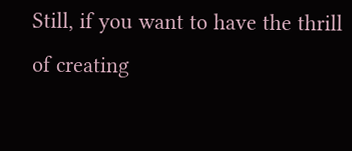Still, if you want to have the thrill of creating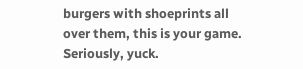burgers with shoeprints all over them, this is your game.  Seriously, yuck.